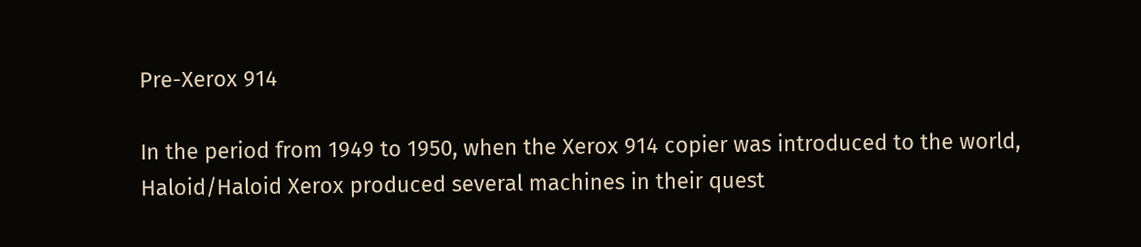Pre-Xerox 914

In the period from 1949 to 1950, when the Xerox 914 copier was introduced to the world, Haloid/Haloid Xerox produced several machines in their quest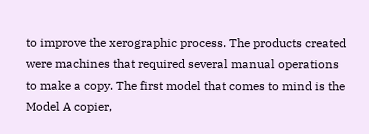to improve the xerographic process. The products created were machines that required several manual operations to make a copy. The first model that comes to mind is the Model A copier,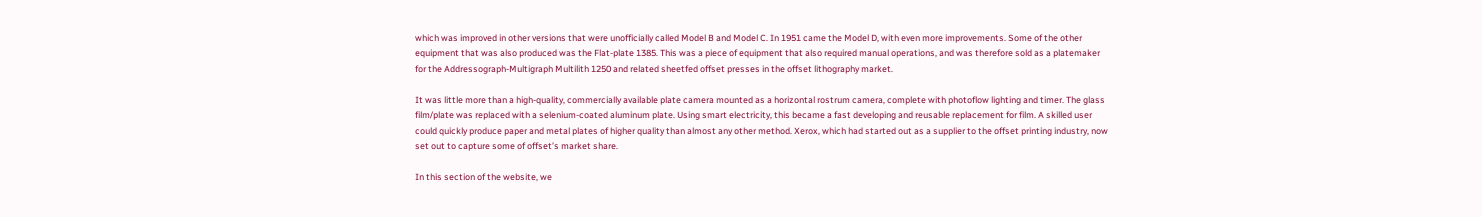which was improved in other versions that were unofficially called Model B and Model C. In 1951 came the Model D, with even more improvements. Some of the other equipment that was also produced was the Flat-plate 1385. This was a piece of equipment that also required manual operations, and was therefore sold as a platemaker for the Addressograph-Multigraph Multilith 1250 and related sheetfed offset presses in the offset lithography market.

It was little more than a high-quality, commercially available plate camera mounted as a horizontal rostrum camera, complete with photoflow lighting and timer. The glass film/plate was replaced with a selenium-coated aluminum plate. Using smart electricity, this became a fast developing and reusable replacement for film. A skilled user could quickly produce paper and metal plates of higher quality than almost any other method. Xerox, which had started out as a supplier to the offset printing industry, now set out to capture some of offset’s market share.

In this section of the website, we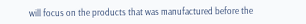will focus on the products that was manufactured before the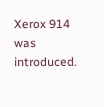Xerox 914 was introduced.